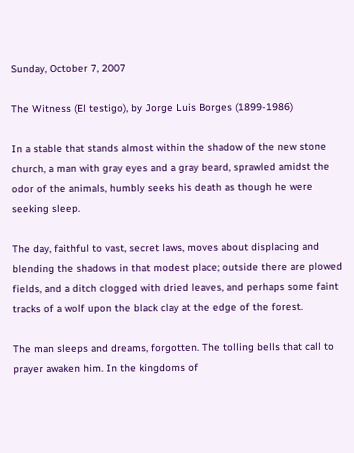Sunday, October 7, 2007

The Witness (El testigo), by Jorge Luis Borges (1899-1986)

In a stable that stands almost within the shadow of the new stone church, a man with gray eyes and a gray beard, sprawled amidst the odor of the animals, humbly seeks his death as though he were seeking sleep.

The day, faithful to vast, secret laws, moves about displacing and blending the shadows in that modest place; outside there are plowed fields, and a ditch clogged with dried leaves, and perhaps some faint tracks of a wolf upon the black clay at the edge of the forest.

The man sleeps and dreams, forgotten. The tolling bells that call to prayer awaken him. In the kingdoms of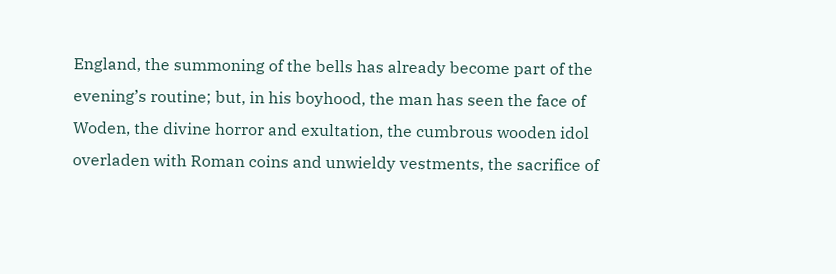England, the summoning of the bells has already become part of the evening’s routine; but, in his boyhood, the man has seen the face of Woden, the divine horror and exultation, the cumbrous wooden idol overladen with Roman coins and unwieldy vestments, the sacrifice of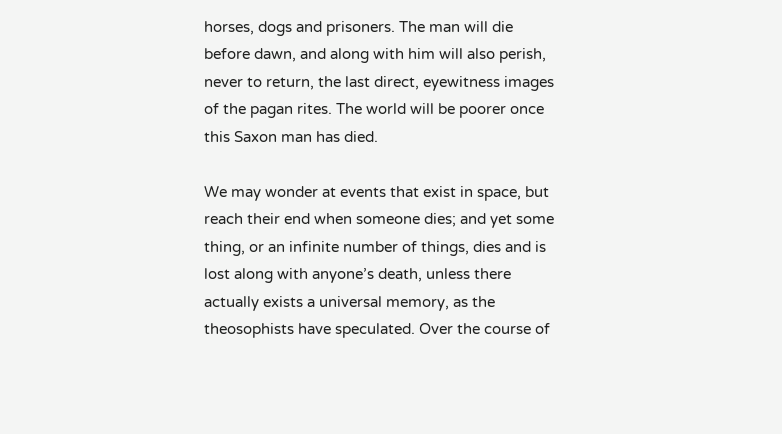horses, dogs and prisoners. The man will die before dawn, and along with him will also perish, never to return, the last direct, eyewitness images of the pagan rites. The world will be poorer once this Saxon man has died.

We may wonder at events that exist in space, but reach their end when someone dies; and yet some thing, or an infinite number of things, dies and is lost along with anyone’s death, unless there actually exists a universal memory, as the theosophists have speculated. Over the course of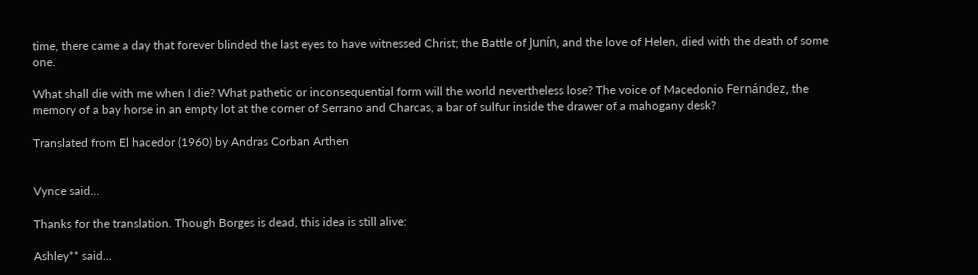time, there came a day that forever blinded the last eyes to have witnessed Christ; the Battle of Junín, and the love of Helen, died with the death of some one.

What shall die with me when I die? What pathetic or inconsequential form will the world nevertheless lose? The voice of Macedonio Fernández, the memory of a bay horse in an empty lot at the corner of Serrano and Charcas, a bar of sulfur inside the drawer of a mahogany desk?

Translated from El hacedor (1960) by Andras Corban Arthen


Vynce said...

Thanks for the translation. Though Borges is dead, this idea is still alive:

Ashley** said...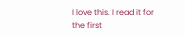I love this. I read it for the first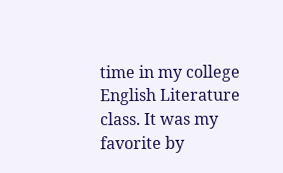time in my college English Literature class. It was my favorite by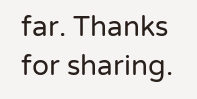far. Thanks for sharing.